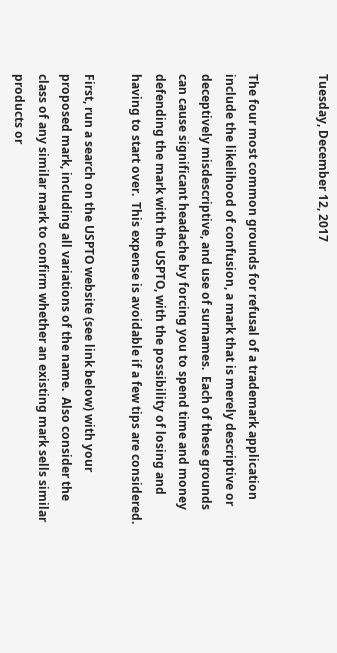Tuesday, December 12, 2017


The four most common grounds for refusal of a trademark application include the likelihood of confusion, a mark that is merely descriptive or deceptively misdescriptive, and use of surnames.  Each of these grounds can cause significant headache by forcing you to spend time and money defending the mark with the USPTO, with the possibility of losing and having to start over.  This expense is avoidable if a few tips are considered.

First, run a search on the USPTO website (see link below) with your proposed mark, including all variations of the name.  Also consider the class of any similar mark to confirm whether an existing mark sells similar products or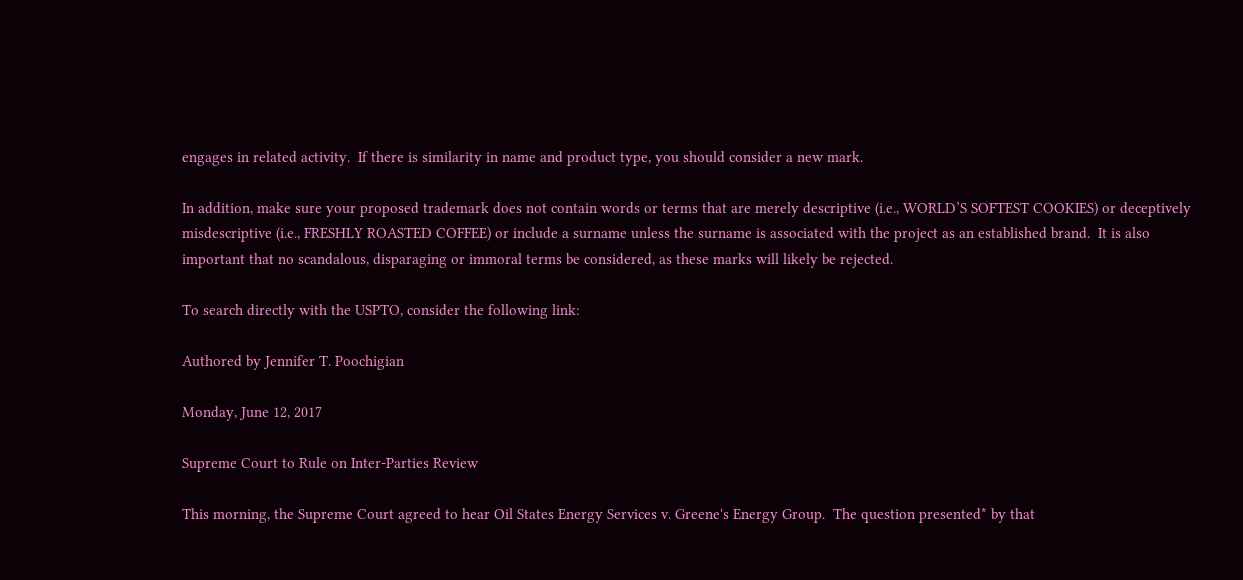engages in related activity.  If there is similarity in name and product type, you should consider a new mark.

In addition, make sure your proposed trademark does not contain words or terms that are merely descriptive (i.e., WORLD’S SOFTEST COOKIES) or deceptively misdescriptive (i.e., FRESHLY ROASTED COFFEE) or include a surname unless the surname is associated with the project as an established brand.  It is also important that no scandalous, disparaging or immoral terms be considered, as these marks will likely be rejected.

To search directly with the USPTO, consider the following link:

Authored by Jennifer T. Poochigian

Monday, June 12, 2017

Supreme Court to Rule on Inter-Parties Review

This morning, the Supreme Court agreed to hear Oil States Energy Services v. Greene's Energy Group.  The question presented* by that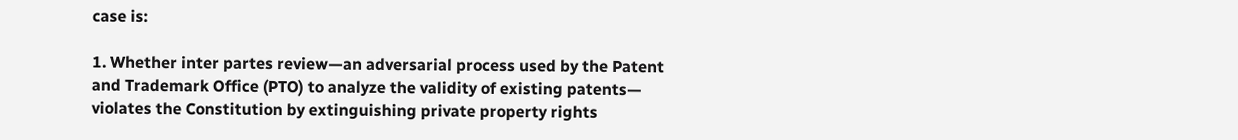case is:

1. Whether inter partes review—an adversarial process used by the Patent and Trademark Office (PTO) to analyze the validity of existing patents— violates the Constitution by extinguishing private property rights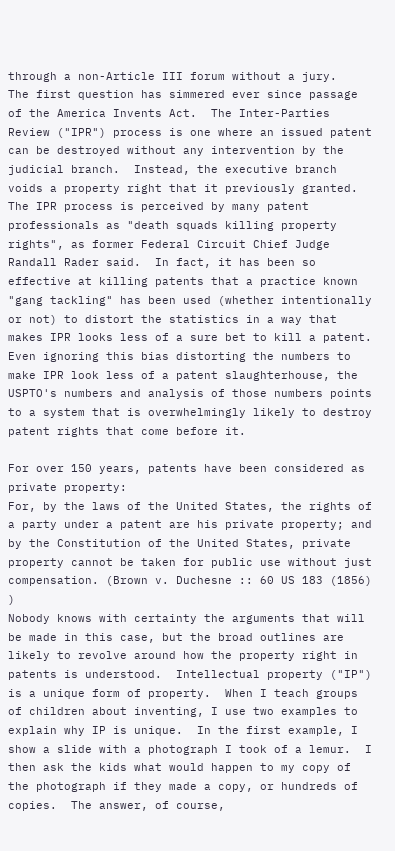through a non-Article III forum without a jury.
The first question has simmered ever since passage of the America Invents Act.  The Inter-Parties Review ("IPR") process is one where an issued patent can be destroyed without any intervention by the judicial branch.  Instead, the executive branch voids a property right that it previously granted.  The IPR process is perceived by many patent professionals as "death squads killing property rights", as former Federal Circuit Chief Judge Randall Rader said.  In fact, it has been so effective at killing patents that a practice known "gang tackling" has been used (whether intentionally or not) to distort the statistics in a way that makes IPR looks less of a sure bet to kill a patent.  Even ignoring this bias distorting the numbers to make IPR look less of a patent slaughterhouse, the USPTO's numbers and analysis of those numbers points to a system that is overwhelmingly likely to destroy patent rights that come before it.

For over 150 years, patents have been considered as private property:
For, by the laws of the United States, the rights of a party under a patent are his private property; and by the Constitution of the United States, private property cannot be taken for public use without just compensation. (Brown v. Duchesne :: 60 US 183 (1856) )
Nobody knows with certainty the arguments that will be made in this case, but the broad outlines are likely to revolve around how the property right in patents is understood.  Intellectual property ("IP") is a unique form of property.  When I teach groups of children about inventing, I use two examples to explain why IP is unique.  In the first example, I show a slide with a photograph I took of a lemur.  I then ask the kids what would happen to my copy of the photograph if they made a copy, or hundreds of copies.  The answer, of course,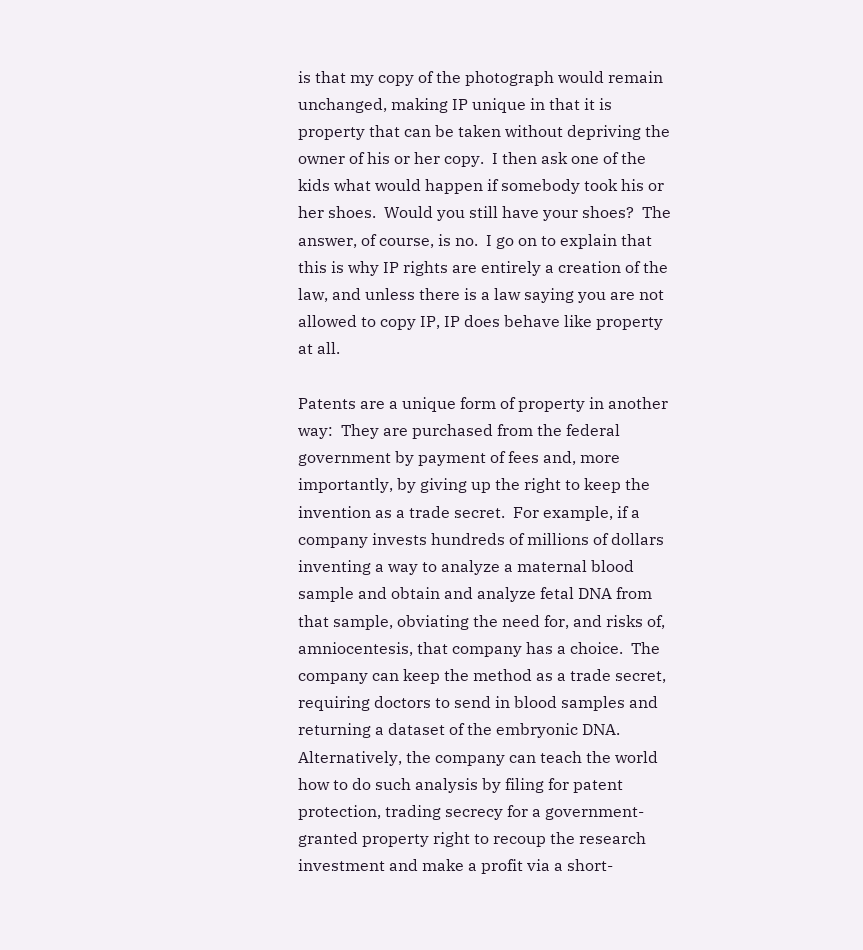is that my copy of the photograph would remain unchanged, making IP unique in that it is property that can be taken without depriving the owner of his or her copy.  I then ask one of the kids what would happen if somebody took his or her shoes.  Would you still have your shoes?  The answer, of course, is no.  I go on to explain that this is why IP rights are entirely a creation of the law, and unless there is a law saying you are not allowed to copy IP, IP does behave like property at all.

Patents are a unique form of property in another way:  They are purchased from the federal government by payment of fees and, more importantly, by giving up the right to keep the invention as a trade secret.  For example, if a company invests hundreds of millions of dollars inventing a way to analyze a maternal blood sample and obtain and analyze fetal DNA from that sample, obviating the need for, and risks of, amniocentesis, that company has a choice.  The company can keep the method as a trade secret, requiring doctors to send in blood samples and returning a dataset of the embryonic DNA.  Alternatively, the company can teach the world how to do such analysis by filing for patent protection, trading secrecy for a government-granted property right to recoup the research investment and make a profit via a short-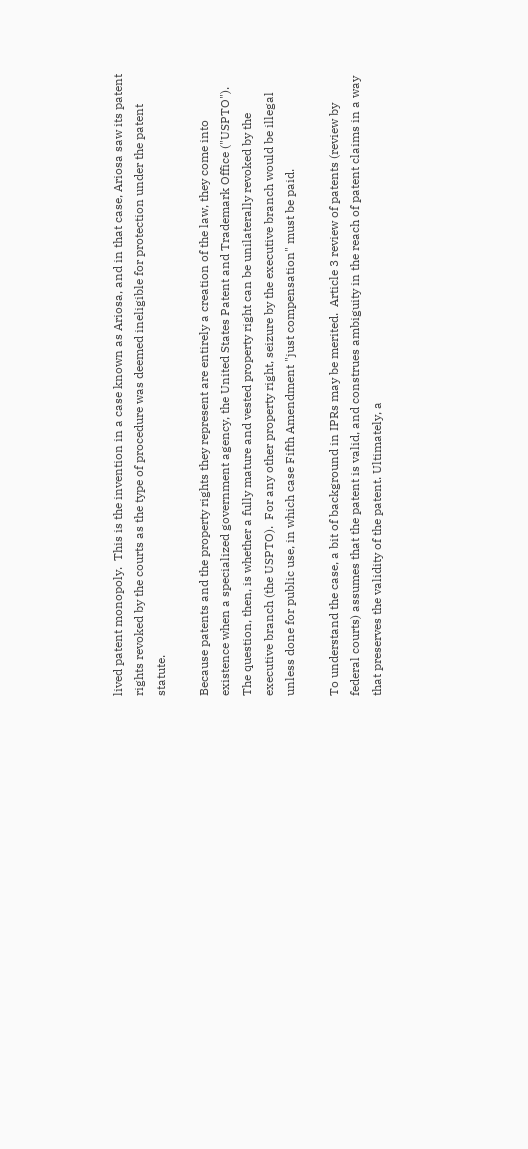lived patent monopoly.  This is the invention in a case known as Ariosa, and in that case, Ariosa saw its patent rights revoked by the courts as the type of procedure was deemed ineligible for protection under the patent statute.

Because patents and the property rights they represent are entirely a creation of the law, they come into existence when a specialized government agency, the United States Patent and Trademark Office ("USPTO").  The question, then, is whether a fully mature and vested property right can be unilaterally revoked by the executive branch (the USPTO).  For any other property right, seizure by the executive branch would be illegal unless done for public use, in which case Fifth Amendment "just compensation" must be paid.

To understand the case, a bit of background in IPRs may be merited.  Article 3 review of patents (review by federal courts) assumes that the patent is valid, and construes ambiguity in the reach of patent claims in a way that preserves the validity of the patent. Ultimately, a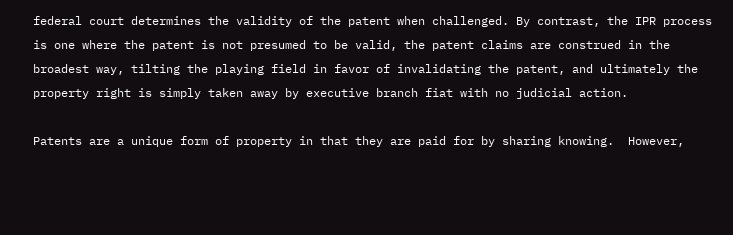federal court determines the validity of the patent when challenged. By contrast, the IPR process is one where the patent is not presumed to be valid, the patent claims are construed in the broadest way, tilting the playing field in favor of invalidating the patent, and ultimately the property right is simply taken away by executive branch fiat with no judicial action.

Patents are a unique form of property in that they are paid for by sharing knowing.  However,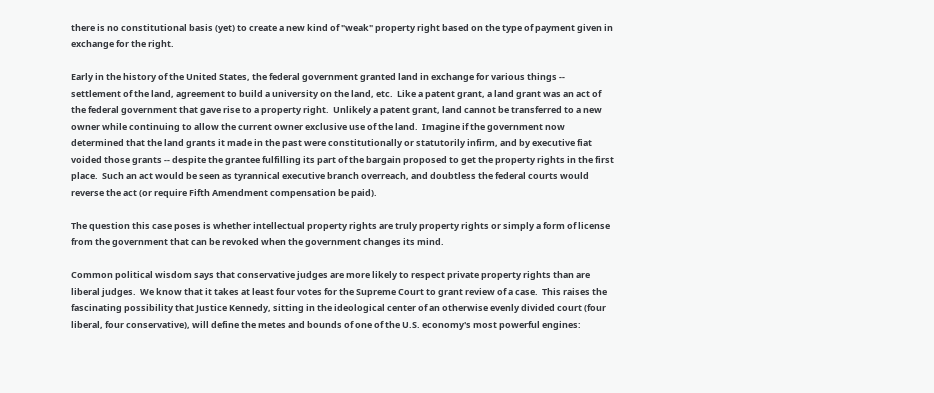there is no constitutional basis (yet) to create a new kind of "weak" property right based on the type of payment given in exchange for the right.

Early in the history of the United States, the federal government granted land in exchange for various things -- settlement of the land, agreement to build a university on the land, etc.  Like a patent grant, a land grant was an act of the federal government that gave rise to a property right.  Unlikely a patent grant, land cannot be transferred to a new owner while continuing to allow the current owner exclusive use of the land.  Imagine if the government now determined that the land grants it made in the past were constitutionally or statutorily infirm, and by executive fiat voided those grants -- despite the grantee fulfilling its part of the bargain proposed to get the property rights in the first place.  Such an act would be seen as tyrannical executive branch overreach, and doubtless the federal courts would reverse the act (or require Fifth Amendment compensation be paid).

The question this case poses is whether intellectual property rights are truly property rights or simply a form of license from the government that can be revoked when the government changes its mind.

Common political wisdom says that conservative judges are more likely to respect private property rights than are liberal judges.  We know that it takes at least four votes for the Supreme Court to grant review of a case.  This raises the fascinating possibility that Justice Kennedy, sitting in the ideological center of an otherwise evenly divided court (four liberal, four conservative), will define the metes and bounds of one of the U.S. economy's most powerful engines: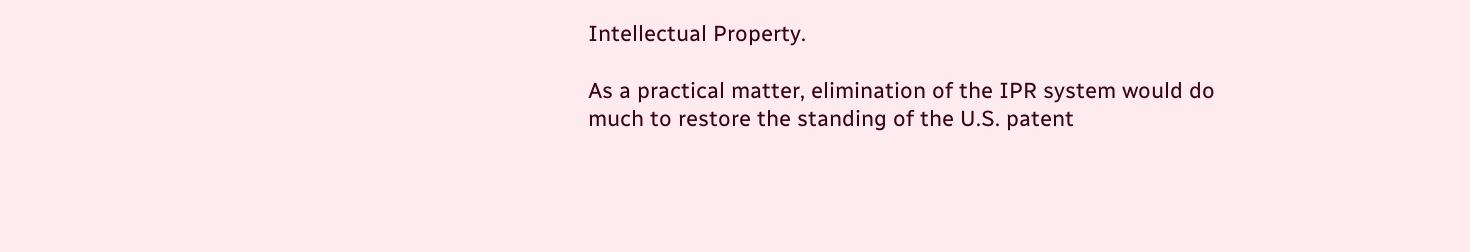Intellectual Property.

As a practical matter, elimination of the IPR system would do much to restore the standing of the U.S. patent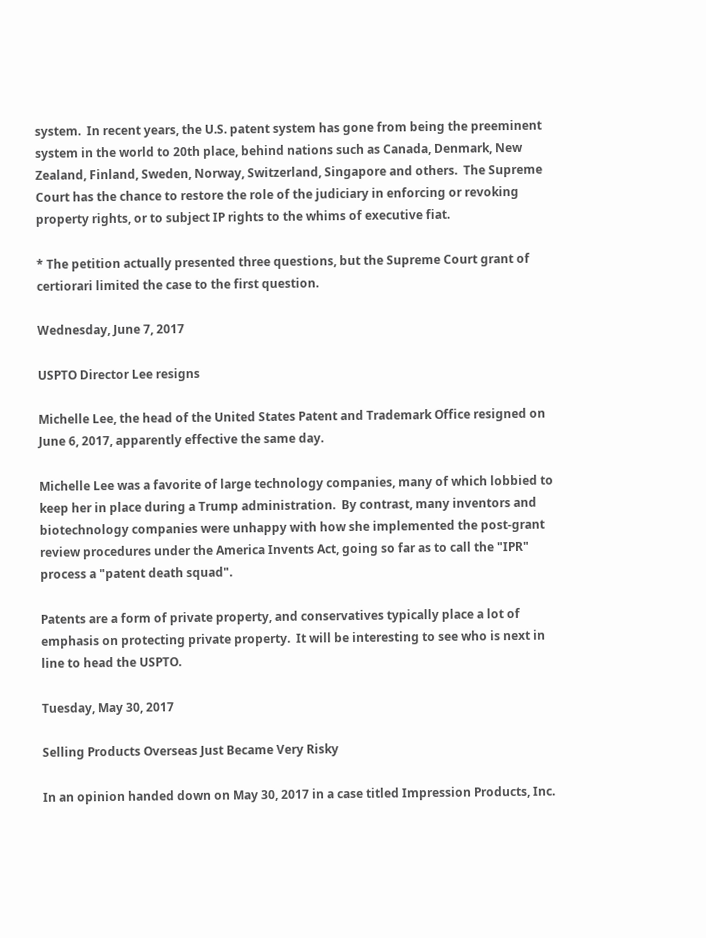system.  In recent years, the U.S. patent system has gone from being the preeminent system in the world to 20th place, behind nations such as Canada, Denmark, New Zealand, Finland, Sweden, Norway, Switzerland, Singapore and others.  The Supreme Court has the chance to restore the role of the judiciary in enforcing or revoking property rights, or to subject IP rights to the whims of executive fiat.

* The petition actually presented three questions, but the Supreme Court grant of certiorari limited the case to the first question.

Wednesday, June 7, 2017

USPTO Director Lee resigns

Michelle Lee, the head of the United States Patent and Trademark Office resigned on June 6, 2017, apparently effective the same day.

Michelle Lee was a favorite of large technology companies, many of which lobbied to keep her in place during a Trump administration.  By contrast, many inventors and biotechnology companies were unhappy with how she implemented the post-grant review procedures under the America Invents Act, going so far as to call the "IPR" process a "patent death squad".

Patents are a form of private property, and conservatives typically place a lot of emphasis on protecting private property.  It will be interesting to see who is next in line to head the USPTO.

Tuesday, May 30, 2017

Selling Products Overseas Just Became Very Risky

In an opinion handed down on May 30, 2017 in a case titled Impression Products, Inc.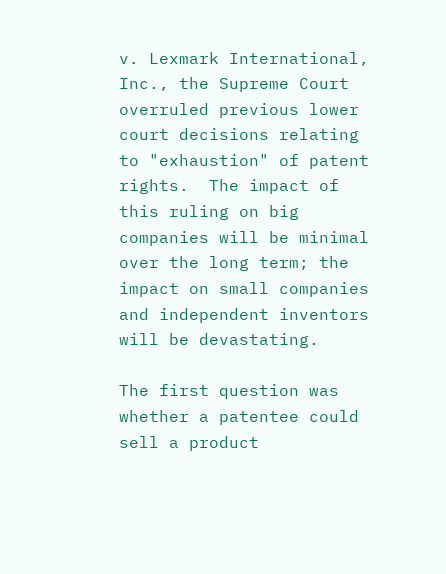v. Lexmark International, Inc., the Supreme Court overruled previous lower court decisions relating to "exhaustion" of patent rights.  The impact of this ruling on big companies will be minimal over the long term; the impact on small companies and independent inventors will be devastating.

The first question was whether a patentee could sell a product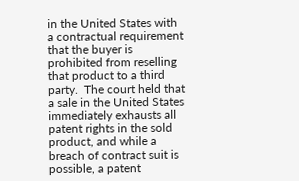in the United States with a contractual requirement that the buyer is prohibited from reselling that product to a third party.  The court held that a sale in the United States immediately exhausts all patent rights in the sold product, and while a breach of contract suit is possible, a patent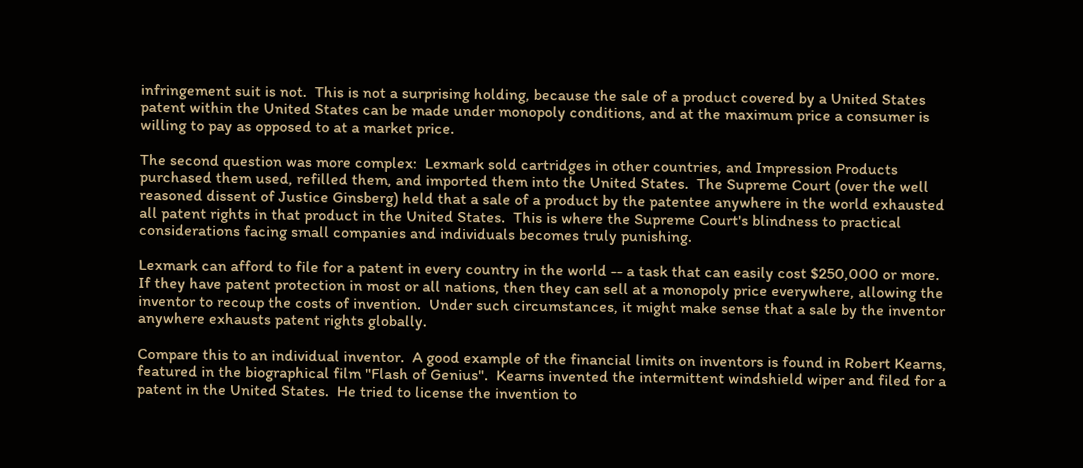infringement suit is not.  This is not a surprising holding, because the sale of a product covered by a United States patent within the United States can be made under monopoly conditions, and at the maximum price a consumer is willing to pay as opposed to at a market price.

The second question was more complex:  Lexmark sold cartridges in other countries, and Impression Products purchased them used, refilled them, and imported them into the United States.  The Supreme Court (over the well reasoned dissent of Justice Ginsberg) held that a sale of a product by the patentee anywhere in the world exhausted all patent rights in that product in the United States.  This is where the Supreme Court's blindness to practical considerations facing small companies and individuals becomes truly punishing.

Lexmark can afford to file for a patent in every country in the world -- a task that can easily cost $250,000 or more.  If they have patent protection in most or all nations, then they can sell at a monopoly price everywhere, allowing the inventor to recoup the costs of invention.  Under such circumstances, it might make sense that a sale by the inventor anywhere exhausts patent rights globally.

Compare this to an individual inventor.  A good example of the financial limits on inventors is found in Robert Kearns, featured in the biographical film "Flash of Genius".  Kearns invented the intermittent windshield wiper and filed for a patent in the United States.  He tried to license the invention to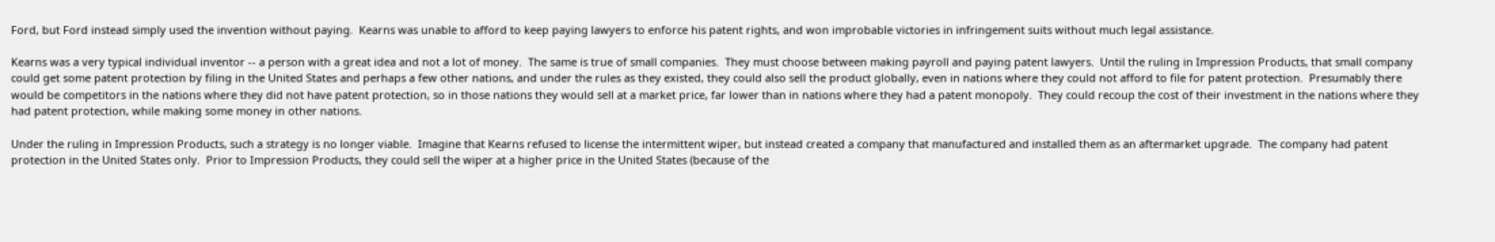Ford, but Ford instead simply used the invention without paying.  Kearns was unable to afford to keep paying lawyers to enforce his patent rights, and won improbable victories in infringement suits without much legal assistance.

Kearns was a very typical individual inventor -- a person with a great idea and not a lot of money.  The same is true of small companies.  They must choose between making payroll and paying patent lawyers.  Until the ruling in Impression Products, that small company could get some patent protection by filing in the United States and perhaps a few other nations, and under the rules as they existed, they could also sell the product globally, even in nations where they could not afford to file for patent protection.  Presumably there would be competitors in the nations where they did not have patent protection, so in those nations they would sell at a market price, far lower than in nations where they had a patent monopoly.  They could recoup the cost of their investment in the nations where they had patent protection, while making some money in other nations.

Under the ruling in Impression Products, such a strategy is no longer viable.  Imagine that Kearns refused to license the intermittent wiper, but instead created a company that manufactured and installed them as an aftermarket upgrade.  The company had patent protection in the United States only.  Prior to Impression Products, they could sell the wiper at a higher price in the United States (because of the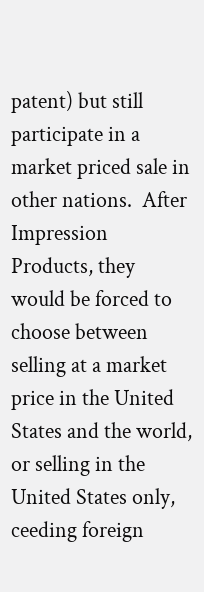patent) but still participate in a market priced sale in other nations.  After Impression Products, they would be forced to choose between selling at a market price in the United States and the world, or selling in the United States only, ceeding foreign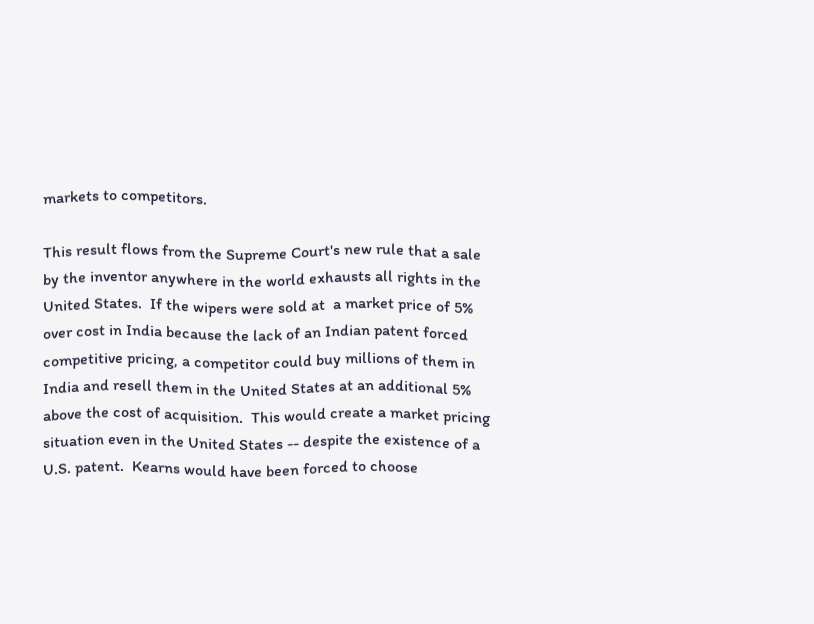markets to competitors.

This result flows from the Supreme Court's new rule that a sale by the inventor anywhere in the world exhausts all rights in the United States.  If the wipers were sold at  a market price of 5% over cost in India because the lack of an Indian patent forced competitive pricing, a competitor could buy millions of them in India and resell them in the United States at an additional 5% above the cost of acquisition.  This would create a market pricing situation even in the United States -- despite the existence of a U.S. patent.  Kearns would have been forced to choose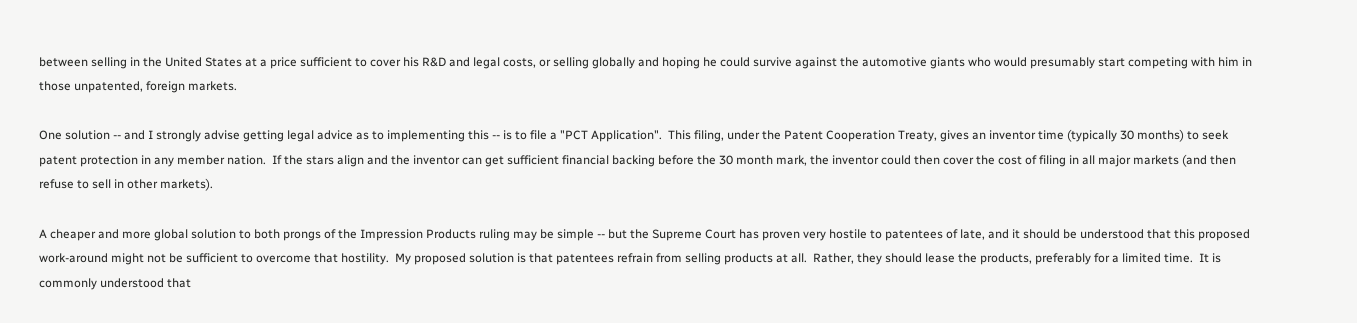between selling in the United States at a price sufficient to cover his R&D and legal costs, or selling globally and hoping he could survive against the automotive giants who would presumably start competing with him in those unpatented, foreign markets.

One solution -- and I strongly advise getting legal advice as to implementing this -- is to file a "PCT Application".  This filing, under the Patent Cooperation Treaty, gives an inventor time (typically 30 months) to seek patent protection in any member nation.  If the stars align and the inventor can get sufficient financial backing before the 30 month mark, the inventor could then cover the cost of filing in all major markets (and then refuse to sell in other markets).

A cheaper and more global solution to both prongs of the Impression Products ruling may be simple -- but the Supreme Court has proven very hostile to patentees of late, and it should be understood that this proposed work-around might not be sufficient to overcome that hostility.  My proposed solution is that patentees refrain from selling products at all.  Rather, they should lease the products, preferably for a limited time.  It is commonly understood that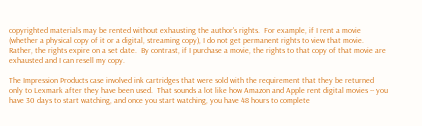copyrighted materials may be rented without exhausting the author's rights.  For example, if I rent a movie (whether a physical copy of it or a digital, streaming copy), I do not get permanent rights to view that movie.  Rather, the rights expire on a set date.  By contrast, if I purchase a movie, the rights to that copy of that movie are exhausted and I can resell my copy.

The Impression Products case involved ink cartridges that were sold with the requirement that they be returned only to Lexmark after they have been used.  That sounds a lot like how Amazon and Apple rent digital movies -- you have 30 days to start watching, and once you start watching, you have 48 hours to complete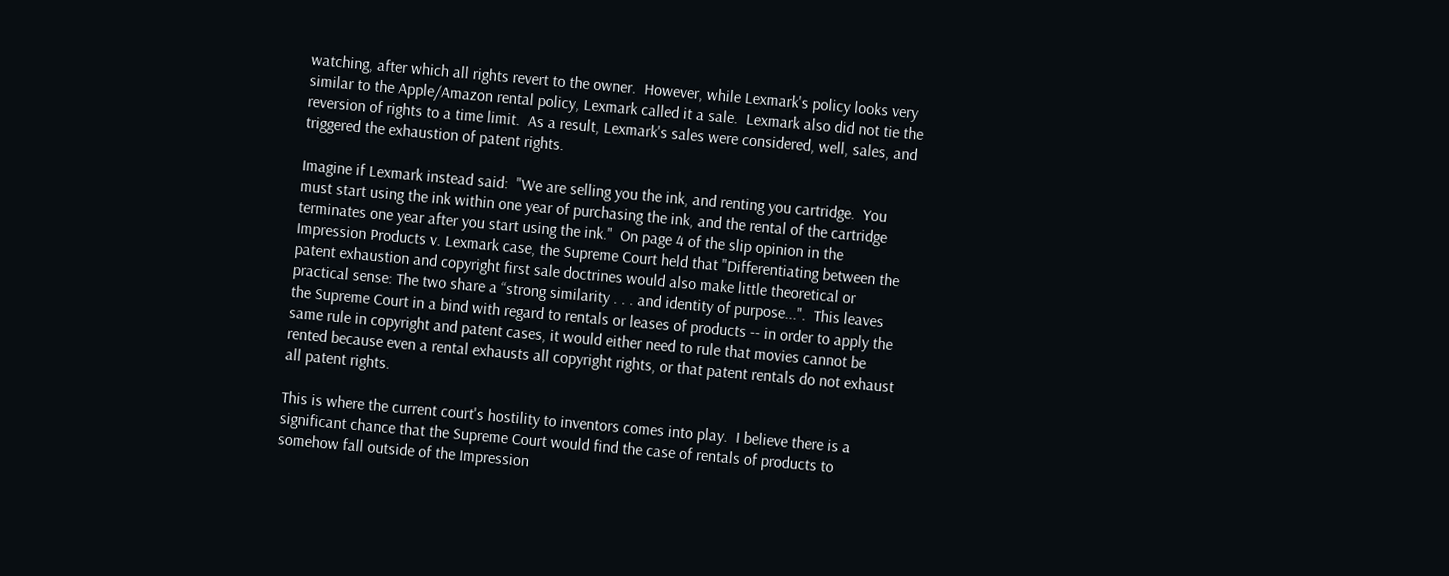watching, after which all rights revert to the owner.  However, while Lexmark's policy looks very similar to the Apple/Amazon rental policy, Lexmark called it a sale.  Lexmark also did not tie the reversion of rights to a time limit.  As a result, Lexmark's sales were considered, well, sales, and triggered the exhaustion of patent rights.

Imagine if Lexmark instead said:  "We are selling you the ink, and renting you cartridge.  You must start using the ink within one year of purchasing the ink, and the rental of the cartridge terminates one year after you start using the ink."  On page 4 of the slip opinion in the Impression Products v. Lexmark case, the Supreme Court held that "Differentiating between the patent exhaustion and copyright first sale doctrines would also make little theoretical or practical sense: The two share a “strong similarity . . . and identity of purpose...".  This leaves the Supreme Court in a bind with regard to rentals or leases of products -- in order to apply the same rule in copyright and patent cases, it would either need to rule that movies cannot be rented because even a rental exhausts all copyright rights, or that patent rentals do not exhaust all patent rights.

This is where the current court's hostility to inventors comes into play.  I believe there is a significant chance that the Supreme Court would find the case of rentals of products to somehow fall outside of the Impression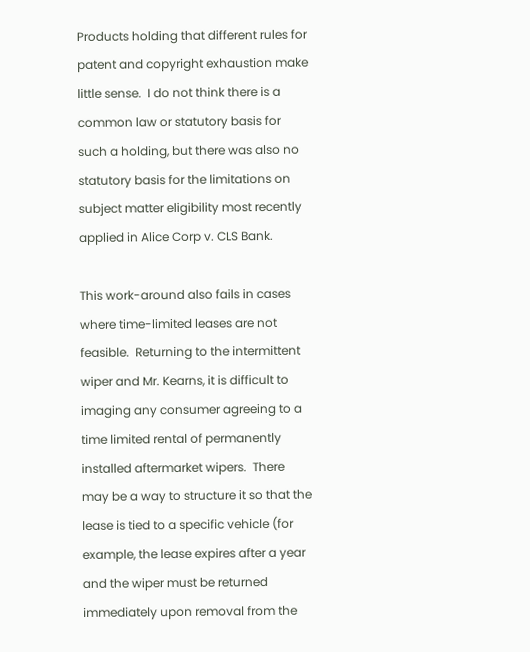Products holding that different rules for patent and copyright exhaustion make little sense.  I do not think there is a common law or statutory basis for such a holding, but there was also no statutory basis for the limitations on subject matter eligibility most recently applied in Alice Corp v. CLS Bank.

This work-around also fails in cases where time-limited leases are not feasible.  Returning to the intermittent wiper and Mr. Kearns, it is difficult to imaging any consumer agreeing to a time limited rental of permanently installed aftermarket wipers.  There may be a way to structure it so that the lease is tied to a specific vehicle (for example, the lease expires after a year and the wiper must be returned immediately upon removal from the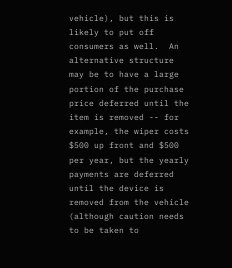vehicle), but this is likely to put off consumers as well.  An alternative structure may be to have a large portion of the purchase price deferred until the item is removed -- for example, the wiper costs $500 up front and $500 per year, but the yearly payments are deferred until the device is removed from the vehicle (although caution needs to be taken to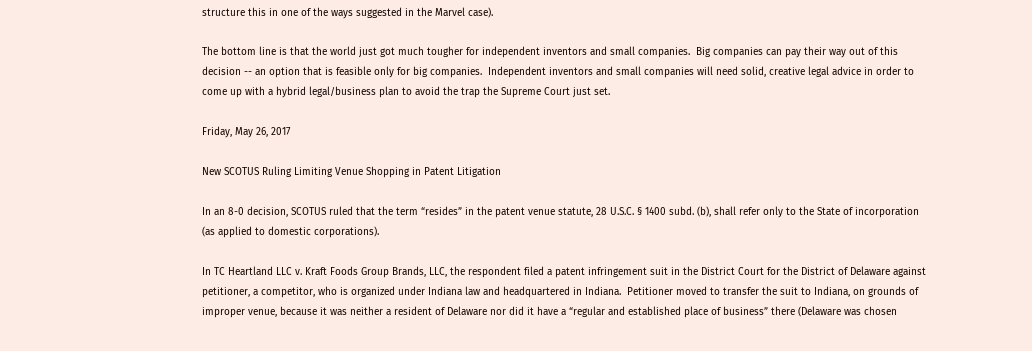structure this in one of the ways suggested in the Marvel case).

The bottom line is that the world just got much tougher for independent inventors and small companies.  Big companies can pay their way out of this decision -- an option that is feasible only for big companies.  Independent inventors and small companies will need solid, creative legal advice in order to come up with a hybrid legal/business plan to avoid the trap the Supreme Court just set.

Friday, May 26, 2017

New SCOTUS Ruling Limiting Venue Shopping in Patent Litigation

In an 8-0 decision, SCOTUS ruled that the term “resides” in the patent venue statute, 28 U.S.C. § 1400 subd. (b), shall refer only to the State of incorporation (as applied to domestic corporations).

In TC Heartland LLC v. Kraft Foods Group Brands, LLC, the respondent filed a patent infringement suit in the District Court for the District of Delaware against petitioner, a competitor, who is organized under Indiana law and headquartered in Indiana.  Petitioner moved to transfer the suit to Indiana, on grounds of improper venue, because it was neither a resident of Delaware nor did it have a “regular and established place of business” there (Delaware was chosen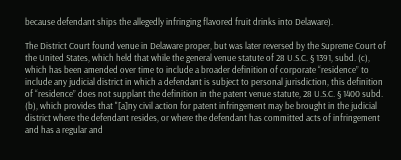because defendant ships the allegedly infringing flavored fruit drinks into Delaware).

The District Court found venue in Delaware proper, but was later reversed by the Supreme Court of the United States, which held that while the general venue statute of 28 U.S.C. § 1391, subd. (c), which has been amended over time to include a broader definition of corporate “residence” to include any judicial district in which a defendant is subject to personal jurisdiction, this definition of “residence” does not supplant the definition in the patent venue statute, 28 U.S.C. § 1400 subd. (b), which provides that "[a]ny civil action for patent infringement may be brought in the judicial district where the defendant resides, or where the defendant has committed acts of infringement and has a regular and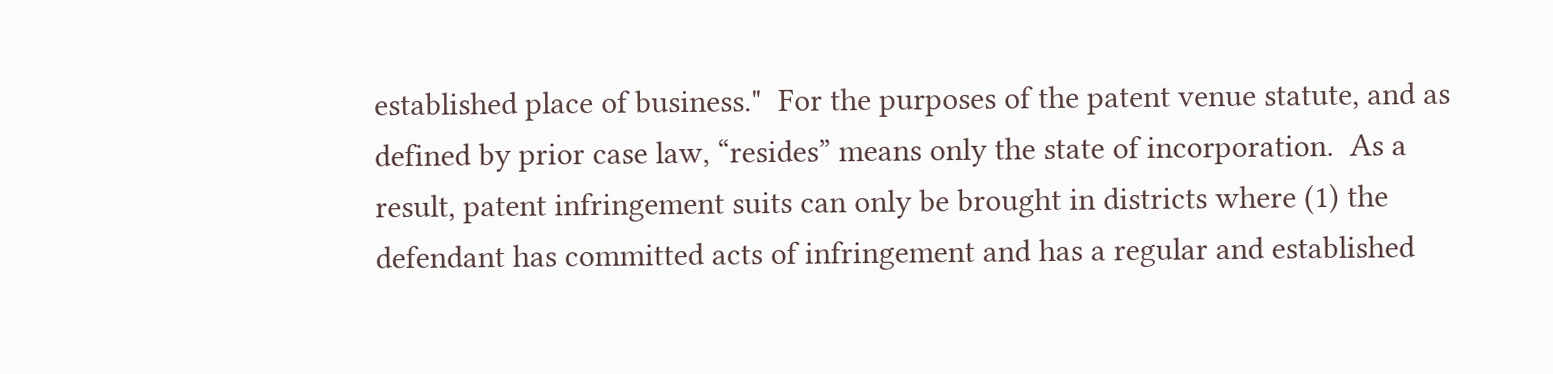established place of business."  For the purposes of the patent venue statute, and as defined by prior case law, “resides” means only the state of incorporation.  As a result, patent infringement suits can only be brought in districts where (1) the defendant has committed acts of infringement and has a regular and established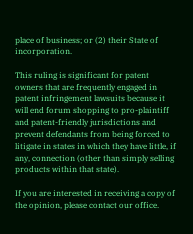place of business; or (2) their State of incorporation.

This ruling is significant for patent owners that are frequently engaged in patent infringement lawsuits because it will end forum shopping to pro-plaintiff and patent-friendly jurisdictions and prevent defendants from being forced to litigate in states in which they have little, if any, connection (other than simply selling products within that state).

If you are interested in receiving a copy of the opinion, please contact our office.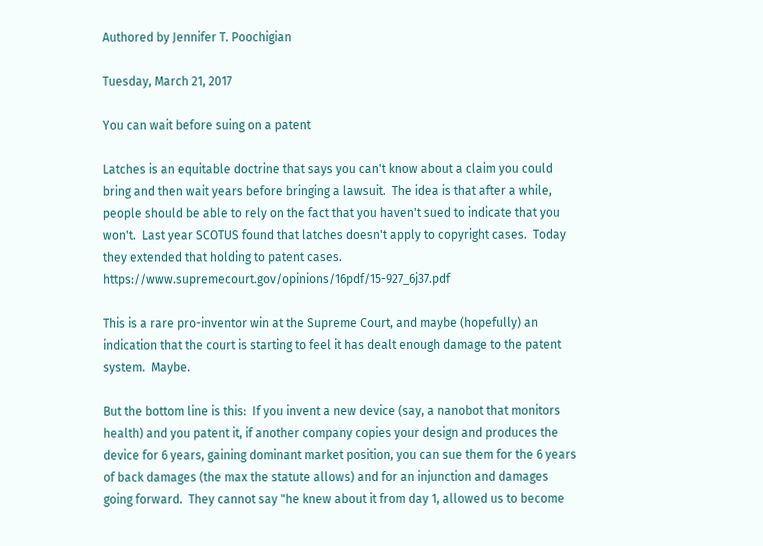Authored by Jennifer T. Poochigian

Tuesday, March 21, 2017

You can wait before suing on a patent

Latches is an equitable doctrine that says you can't know about a claim you could bring and then wait years before bringing a lawsuit.  The idea is that after a while, people should be able to rely on the fact that you haven't sued to indicate that you won't.  Last year SCOTUS found that latches doesn't apply to copyright cases.  Today they extended that holding to patent cases.  https://www.supremecourt.gov/opinions/16pdf/15-927_6j37.pdf

This is a rare pro-inventor win at the Supreme Court, and maybe (hopefully) an indication that the court is starting to feel it has dealt enough damage to the patent system.  Maybe.

But the bottom line is this:  If you invent a new device (say, a nanobot that monitors health) and you patent it, if another company copies your design and produces the device for 6 years, gaining dominant market position, you can sue them for the 6 years of back damages (the max the statute allows) and for an injunction and damages going forward.  They cannot say "he knew about it from day 1, allowed us to become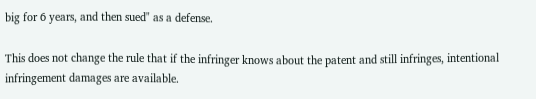big for 6 years, and then sued" as a defense.

This does not change the rule that if the infringer knows about the patent and still infringes, intentional infringement damages are available.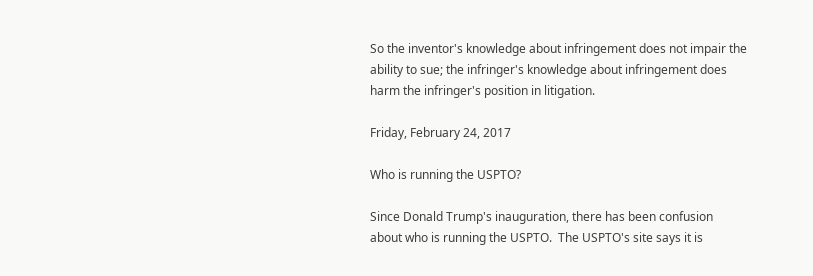So the inventor's knowledge about infringement does not impair the ability to sue; the infringer's knowledge about infringement does harm the infringer's position in litigation.

Friday, February 24, 2017

Who is running the USPTO?

Since Donald Trump's inauguration, there has been confusion about who is running the USPTO.  The USPTO's site says it is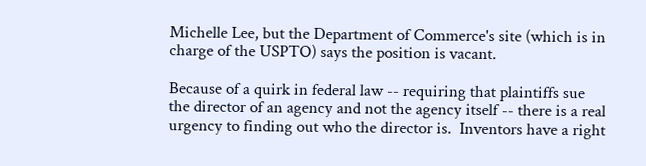Michelle Lee, but the Department of Commerce's site (which is in charge of the USPTO) says the position is vacant.

Because of a quirk in federal law -- requiring that plaintiffs sue the director of an agency and not the agency itself -- there is a real urgency to finding out who the director is.  Inventors have a right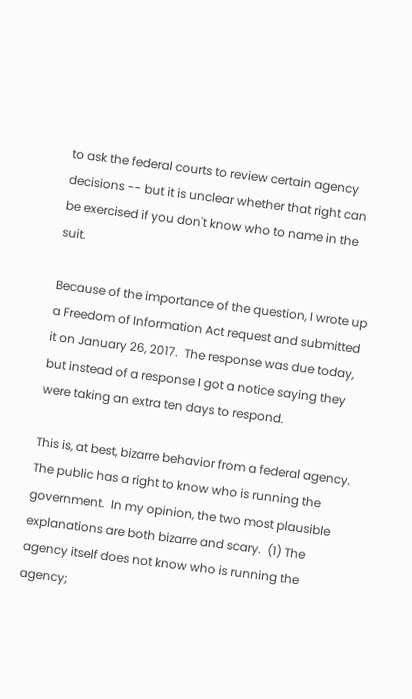to ask the federal courts to review certain agency decisions -- but it is unclear whether that right can be exercised if you don't know who to name in the suit.

Because of the importance of the question, I wrote up a Freedom of Information Act request and submitted it on January 26, 2017.  The response was due today, but instead of a response I got a notice saying they were taking an extra ten days to respond.

This is, at best, bizarre behavior from a federal agency.  The public has a right to know who is running the government.  In my opinion, the two most plausible explanations are both bizarre and scary.  (1) The agency itself does not know who is running the agency;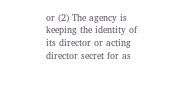or (2) The agency is keeping the identity of its director or acting director secret for as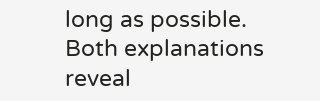long as possible.  Both explanations reveal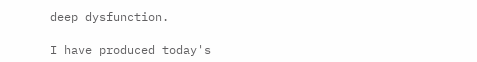deep dysfunction.

I have produced today's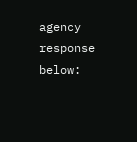agency response below: